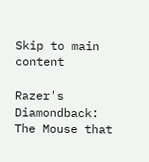Skip to main content

Razer's Diamondback: The Mouse that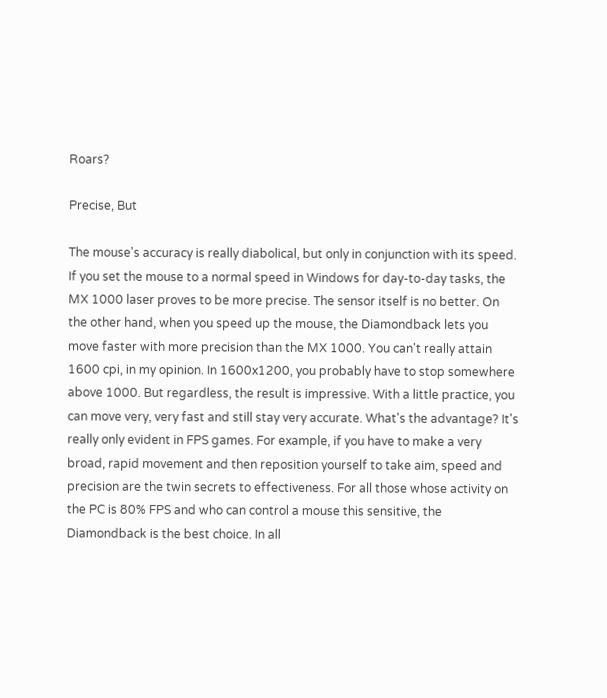Roars?

Precise, But

The mouse's accuracy is really diabolical, but only in conjunction with its speed. If you set the mouse to a normal speed in Windows for day-to-day tasks, the MX 1000 laser proves to be more precise. The sensor itself is no better. On the other hand, when you speed up the mouse, the Diamondback lets you move faster with more precision than the MX 1000. You can't really attain 1600 cpi, in my opinion. In 1600x1200, you probably have to stop somewhere above 1000. But regardless, the result is impressive. With a little practice, you can move very, very fast and still stay very accurate. What's the advantage? It's really only evident in FPS games. For example, if you have to make a very broad, rapid movement and then reposition yourself to take aim, speed and precision are the twin secrets to effectiveness. For all those whose activity on the PC is 80% FPS and who can control a mouse this sensitive, the Diamondback is the best choice. In all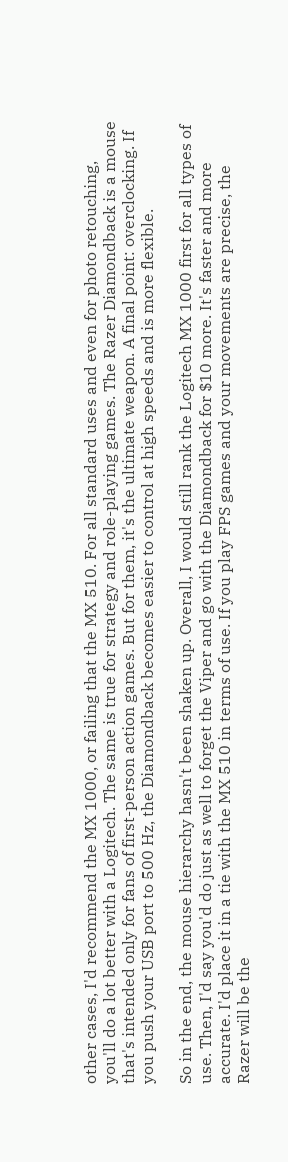other cases, I'd recommend the MX 1000, or failing that the MX 510. For all standard uses and even for photo retouching, you'll do a lot better with a Logitech. The same is true for strategy and role-playing games. The Razer Diamondback is a mouse that's intended only for fans of first-person action games. But for them, it's the ultimate weapon. A final point: overclocking. If you push your USB port to 500 Hz, the Diamondback becomes easier to control at high speeds and is more flexible.

So in the end, the mouse hierarchy hasn't been shaken up. Overall, I would still rank the Logitech MX 1000 first for all types of use. Then, I'd say you'd do just as well to forget the Viper and go with the Diamondback for $10 more. It's faster and more accurate. I'd place it in a tie with the MX 510 in terms of use. If you play FPS games and your movements are precise, the Razer will be the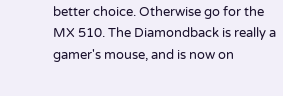better choice. Otherwise go for the MX 510. The Diamondback is really a gamer's mouse, and is now on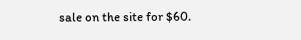sale on the site for $60.